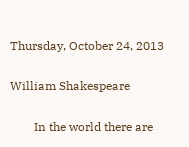Thursday, October 24, 2013

William Shakespeare

        In the world there are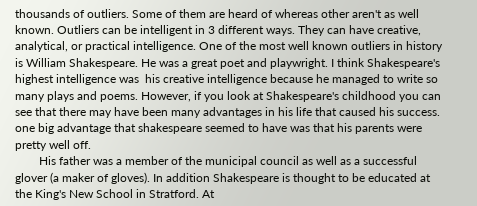thousands of outliers. Some of them are heard of whereas other aren't as well known. Outliers can be intelligent in 3 different ways. They can have creative, analytical, or practical intelligence. One of the most well known outliers in history is William Shakespeare. He was a great poet and playwright. I think Shakespeare's highest intelligence was  his creative intelligence because he managed to write so many plays and poems. However, if you look at Shakespeare's childhood you can see that there may have been many advantages in his life that caused his success. one big advantage that shakespeare seemed to have was that his parents were pretty well off.
        His father was a member of the municipal council as well as a successful glover (a maker of gloves). In addition Shakespeare is thought to be educated at the King's New School in Stratford. At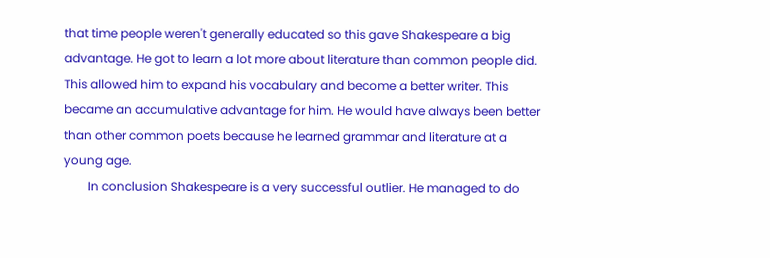that time people weren't generally educated so this gave Shakespeare a big advantage. He got to learn a lot more about literature than common people did. This allowed him to expand his vocabulary and become a better writer. This became an accumulative advantage for him. He would have always been better than other common poets because he learned grammar and literature at a young age.
        In conclusion Shakespeare is a very successful outlier. He managed to do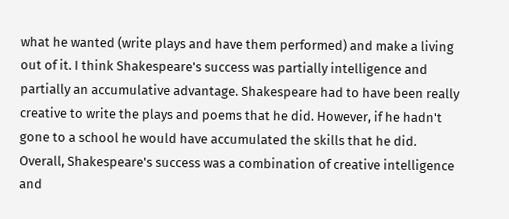what he wanted (write plays and have them performed) and make a living out of it. I think Shakespeare's success was partially intelligence and partially an accumulative advantage. Shakespeare had to have been really creative to write the plays and poems that he did. However, if he hadn't gone to a school he would have accumulated the skills that he did. Overall, Shakespeare's success was a combination of creative intelligence and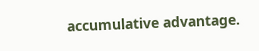accumulative advantage.